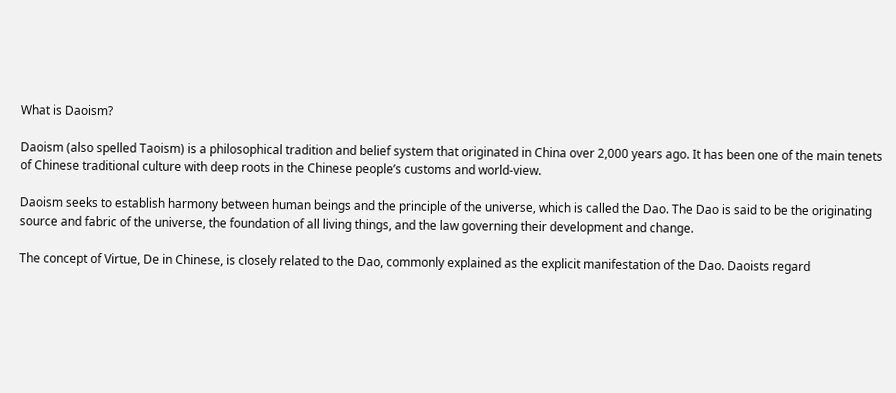What is Daoism?

Daoism (also spelled Taoism) is a philosophical tradition and belief system that originated in China over 2,000 years ago. It has been one of the main tenets of Chinese traditional culture with deep roots in the Chinese people’s customs and world-view.

Daoism seeks to establish harmony between human beings and the principle of the universe, which is called the Dao. The Dao is said to be the originating source and fabric of the universe, the foundation of all living things, and the law governing their development and change.

The concept of Virtue, De in Chinese, is closely related to the Dao, commonly explained as the explicit manifestation of the Dao. Daoists regard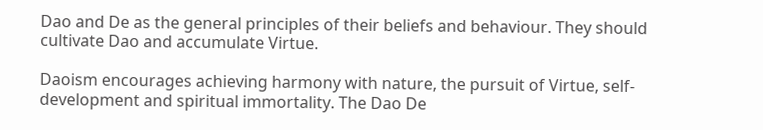Dao and De as the general principles of their beliefs and behaviour. They should cultivate Dao and accumulate Virtue.

Daoism encourages achieving harmony with nature, the pursuit of Virtue, self-development and spiritual immortality. The Dao De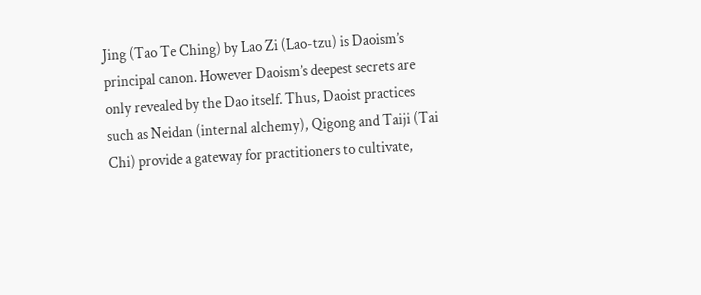Jing (Tao Te Ching) by Lao Zi (Lao-tzu) is Daoism’s principal canon. However Daoism’s deepest secrets are only revealed by the Dao itself. Thus, Daoist practices such as Neidan (internal alchemy), Qigong and Taiji (Tai Chi) provide a gateway for practitioners to cultivate,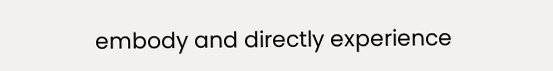embody and directly experience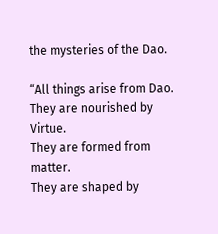the mysteries of the Dao.

“All things arise from Dao.
They are nourished by Virtue.
They are formed from matter.
They are shaped by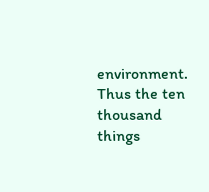environment.
Thus the ten thousand things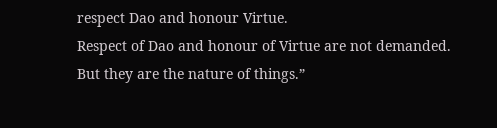respect Dao and honour Virtue.
Respect of Dao and honour of Virtue are not demanded.
But they are the nature of things.”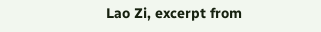Lao Zi, excerpt from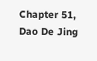Chapter 51, Dao De Jing